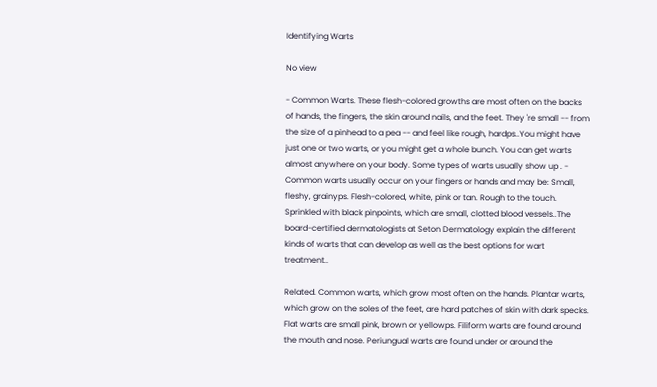Identifying Warts

No view

- Common Warts. These flesh-colored growths are most often on the backs of hands, the fingers, the skin around nails, and the feet. They 're small -- from the size of a pinhead to a pea -- and feel like rough, hardps..You might have just one or two warts, or you might get a whole bunch. You can get warts almost anywhere on your body. Some types of warts usually show up . - Common warts usually occur on your fingers or hands and may be: Small, fleshy, grainyps. Flesh-colored, white, pink or tan. Rough to the touch. Sprinkled with black pinpoints, which are small, clotted blood vessels..The board-certified dermatologists at Seton Dermatology explain the different kinds of warts that can develop as well as the best options for wart treatment..

Related. Common warts, which grow most often on the hands. Plantar warts, which grow on the soles of the feet, are hard patches of skin with dark specks. Flat warts are small pink, brown or yellowps. Filiform warts are found around the mouth and nose. Periungual warts are found under or around the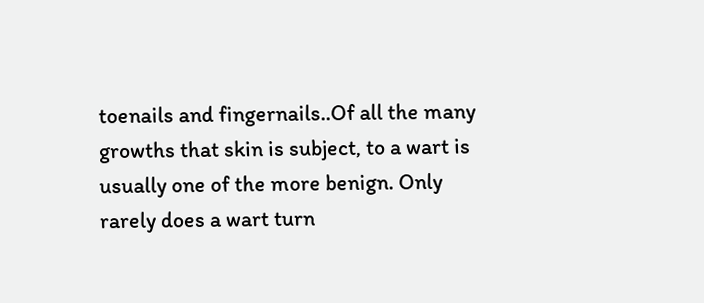toenails and fingernails..Of all the many growths that skin is subject, to a wart is usually one of the more benign. Only rarely does a wart turn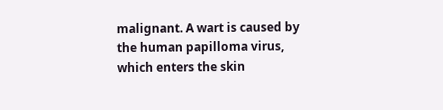malignant. A wart is caused by the human papilloma virus, which enters the skin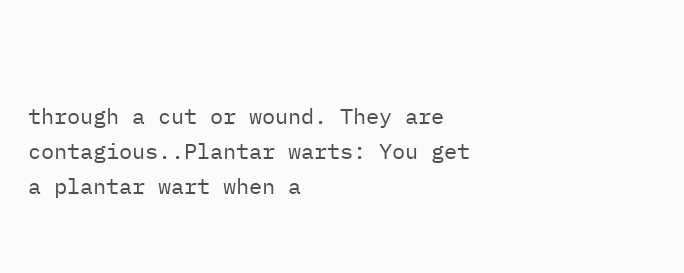through a cut or wound. They are contagious..Plantar warts: You get a plantar wart when a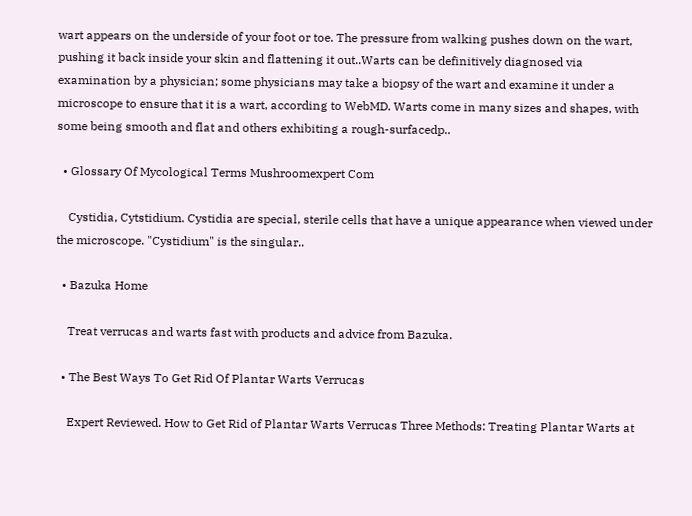wart appears on the underside of your foot or toe. The pressure from walking pushes down on the wart, pushing it back inside your skin and flattening it out..Warts can be definitively diagnosed via examination by a physician; some physicians may take a biopsy of the wart and examine it under a microscope to ensure that it is a wart, according to WebMD. Warts come in many sizes and shapes, with some being smooth and flat and others exhibiting a rough-surfacedp..

  • Glossary Of Mycological Terms Mushroomexpert Com

    Cystidia, Cytstidium. Cystidia are special, sterile cells that have a unique appearance when viewed under the microscope. "Cystidium" is the singular..

  • Bazuka Home

    Treat verrucas and warts fast with products and advice from Bazuka.

  • The Best Ways To Get Rid Of Plantar Warts Verrucas

    Expert Reviewed. How to Get Rid of Plantar Warts Verrucas Three Methods: Treating Plantar Warts at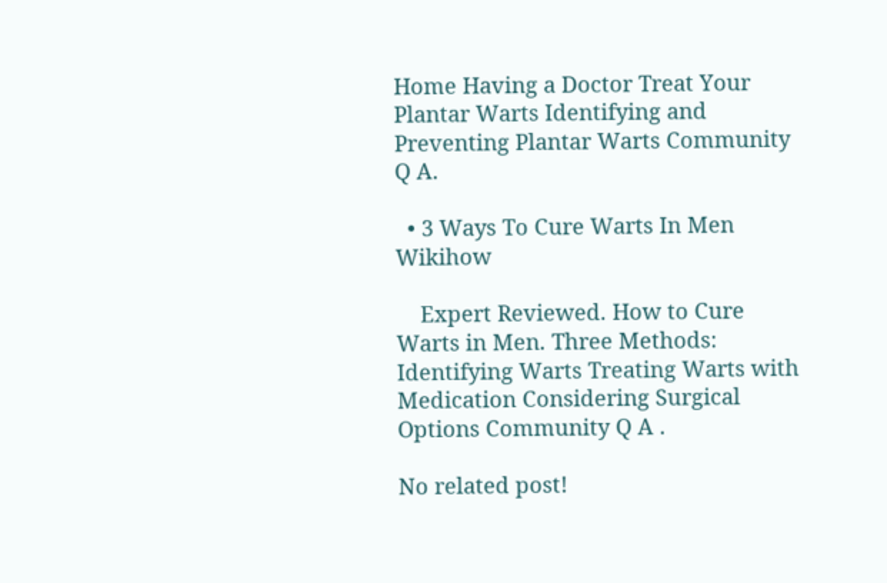Home Having a Doctor Treat Your Plantar Warts Identifying and Preventing Plantar Warts Community Q A.

  • 3 Ways To Cure Warts In Men Wikihow

    Expert Reviewed. How to Cure Warts in Men. Three Methods: Identifying Warts Treating Warts with Medication Considering Surgical Options Community Q A .

No related post!